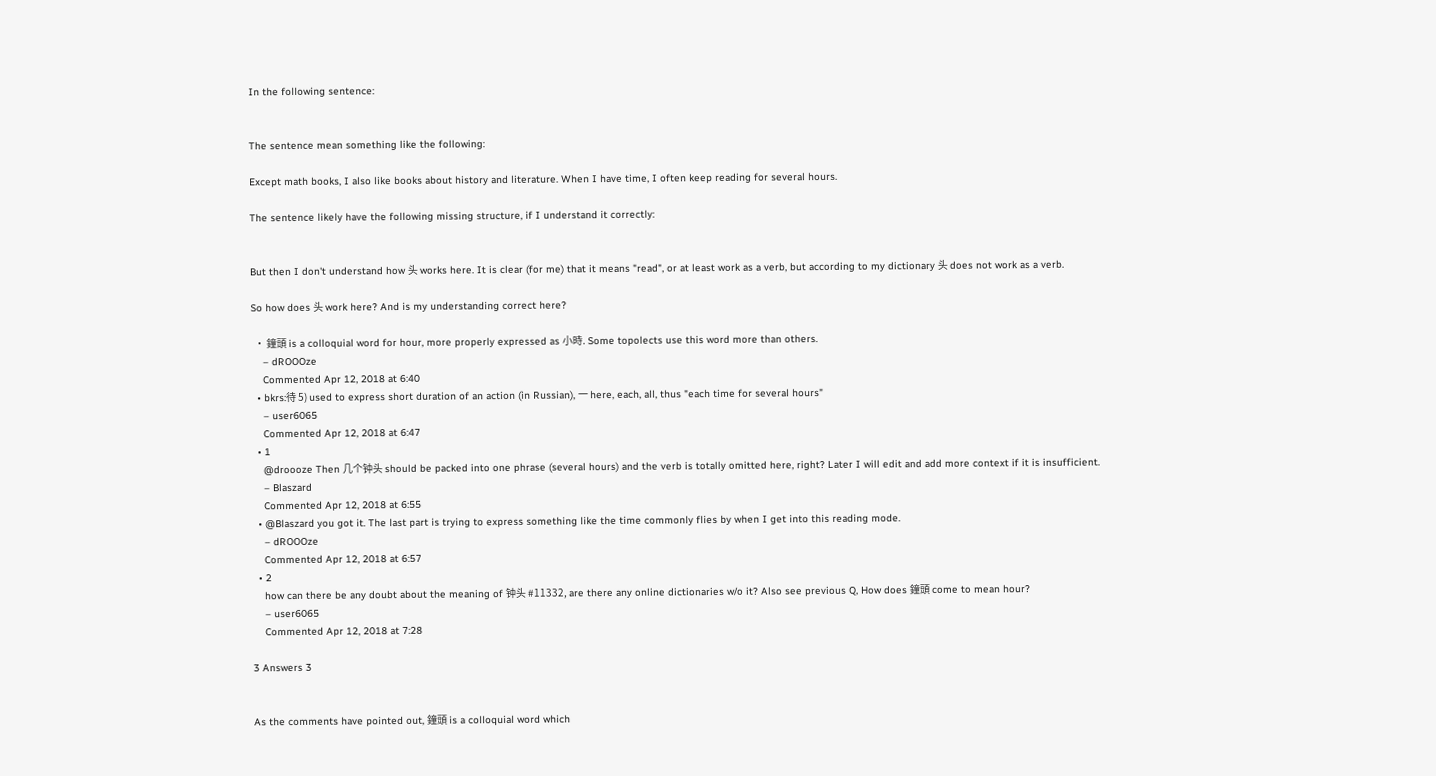In the following sentence:


The sentence mean something like the following:

Except math books, I also like books about history and literature. When I have time, I often keep reading for several hours.

The sentence likely have the following missing structure, if I understand it correctly:


But then I don't understand how 头 works here. It is clear (for me) that it means "read", or at least work as a verb, but according to my dictionary 头 does not work as a verb.

So how does 头 work here? And is my understanding correct here?

  • 鐘頭 is a colloquial word for hour, more properly expressed as 小時. Some topolects use this word more than others.
    – dROOOze
    Commented Apr 12, 2018 at 6:40
  • bkrs:待 5) used to express short duration of an action (in Russian), 一 here, each, all, thus "each time for several hours"
    – user6065
    Commented Apr 12, 2018 at 6:47
  • 1
    @droooze Then 几个钟头 should be packed into one phrase (several hours) and the verb is totally omitted here, right? Later I will edit and add more context if it is insufficient.
    – Blaszard
    Commented Apr 12, 2018 at 6:55
  • @Blaszard you got it. The last part is trying to express something like the time commonly flies by when I get into this reading mode.
    – dROOOze
    Commented Apr 12, 2018 at 6:57
  • 2
    how can there be any doubt about the meaning of 钟头 #11332, are there any online dictionaries w/o it? Also see previous Q, How does 鐘頭 come to mean hour?
    – user6065
    Commented Apr 12, 2018 at 7:28

3 Answers 3


As the comments have pointed out, 鐘頭 is a colloquial word which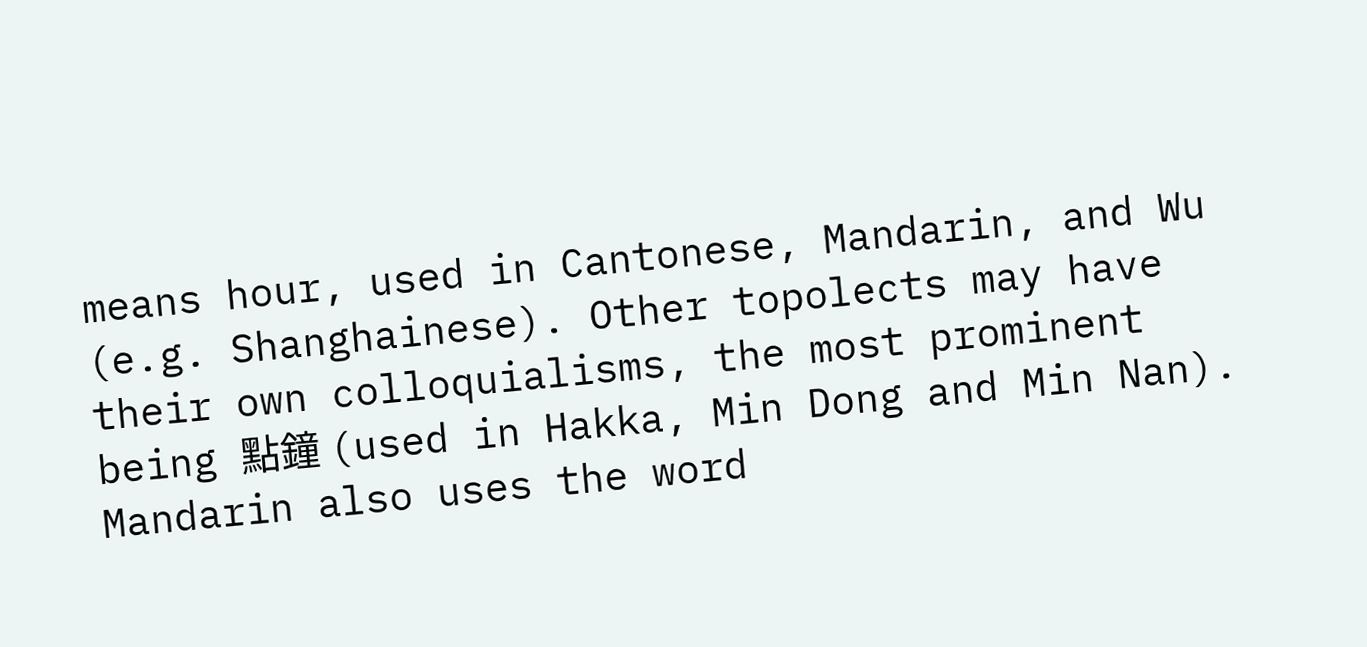means hour, used in Cantonese, Mandarin, and Wu (e.g. Shanghainese). Other topolects may have their own colloquialisms, the most prominent being 點鐘 (used in Hakka, Min Dong and Min Nan). Mandarin also uses the word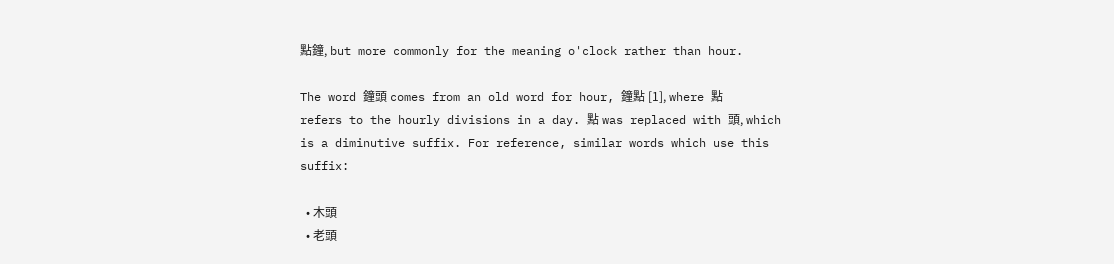點鐘, but more commonly for the meaning o'clock rather than hour.

The word 鐘頭 comes from an old word for hour, 鐘點 [1], where 點 refers to the hourly divisions in a day. 點 was replaced with 頭, which is a diminutive suffix. For reference, similar words which use this suffix:

  • 木頭
  • 老頭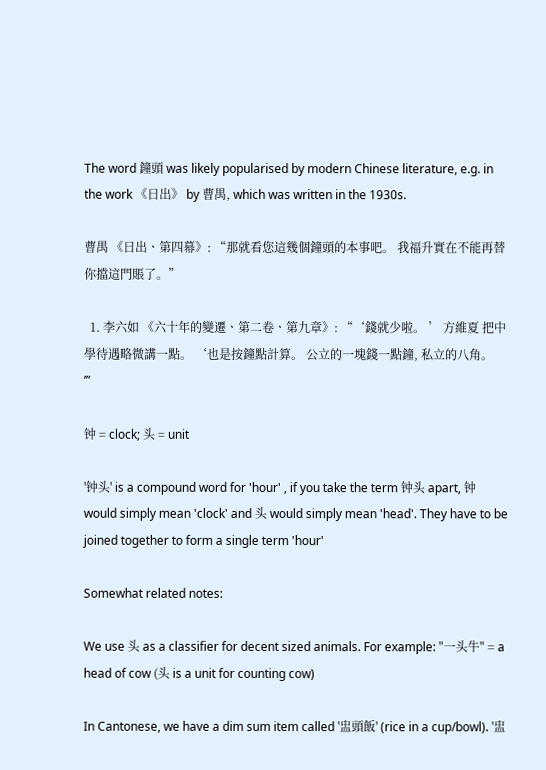The word 鐘頭 was likely popularised by modern Chinese literature, e.g. in the work 《日出》 by 曹禺, which was written in the 1930s.

曹禺 《日出ㆍ第四幕》: “那就看您這幾個鐘頭的本事吧。 我福升實在不能再替你擋這門賬了。”

  1. 李六如 《六十年的變遷ㆍ第二卷ㆍ第九章》: “‘錢就少啦。 ’ 方維夏 把中學待遇略微講一點。 ‘也是按鐘點計算。 公立的一塊錢一點鐘, 私立的八角。 ’”

钟 = clock; 头 = unit

'钟头' is a compound word for 'hour' , if you take the term 钟头 apart, 钟 would simply mean 'clock' and 头 would simply mean 'head'. They have to be joined together to form a single term 'hour'

Somewhat related notes:

We use 头 as a classifier for decent sized animals. For example: "一头牛" = a head of cow (头 is a unit for counting cow)

In Cantonese, we have a dim sum item called '盅頭飯' (rice in a cup/bowl). '盅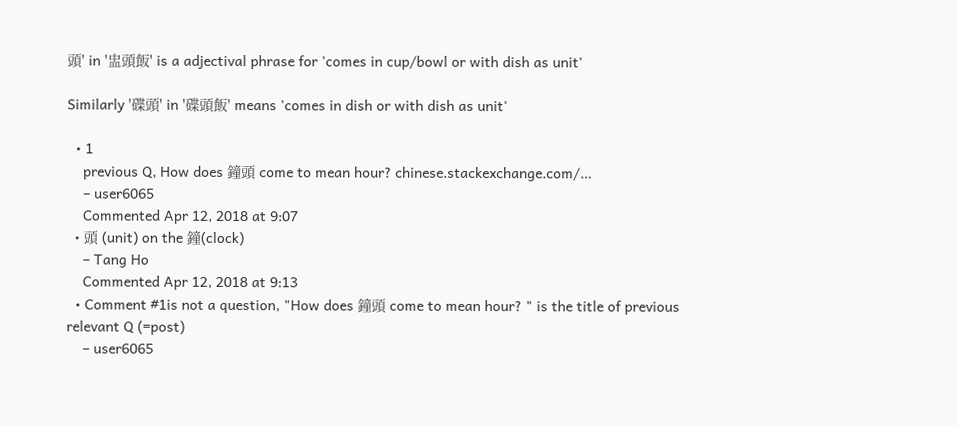頭' in '盅頭飯' is a adjectival phrase for 'comes in cup/bowl or with dish as unit'

Similarly '碟頭' in '碟頭飯' means 'comes in dish or with dish as unit'

  • 1
    previous Q, How does 鐘頭 come to mean hour? chinese.stackexchange.com/…
    – user6065
    Commented Apr 12, 2018 at 9:07
  • 頭 (unit) on the 鐘(clock)
    – Tang Ho
    Commented Apr 12, 2018 at 9:13
  • Comment #1is not a question, "How does 鐘頭 come to mean hour? " is the title of previous relevant Q (=post)
    – user6065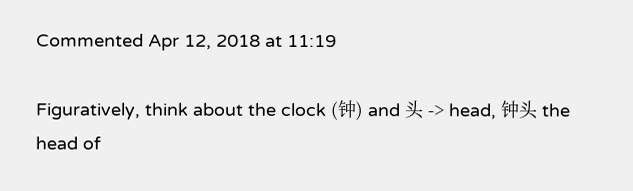Commented Apr 12, 2018 at 11:19

Figuratively, think about the clock (钟) and 头 -> head, 钟头 the head of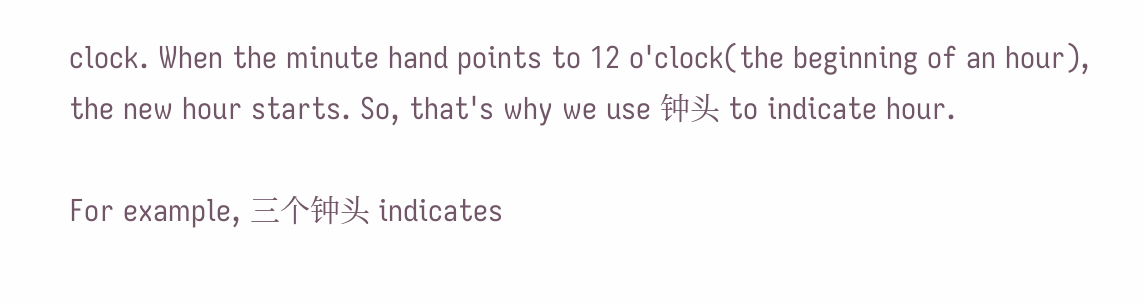clock. When the minute hand points to 12 o'clock(the beginning of an hour), the new hour starts. So, that's why we use 钟头 to indicate hour.

For example, 三个钟头 indicates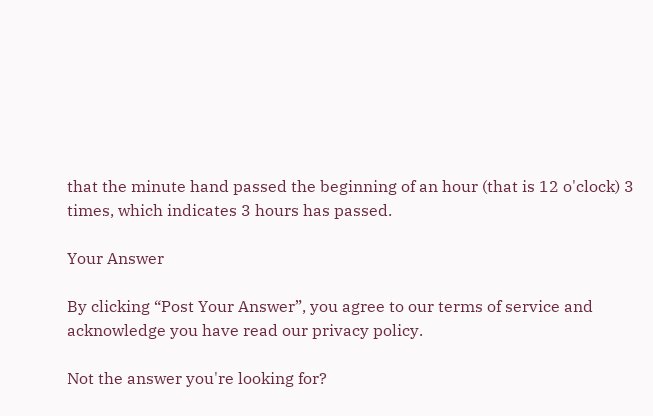that the minute hand passed the beginning of an hour (that is 12 o'clock) 3 times, which indicates 3 hours has passed.

Your Answer

By clicking “Post Your Answer”, you agree to our terms of service and acknowledge you have read our privacy policy.

Not the answer you're looking for?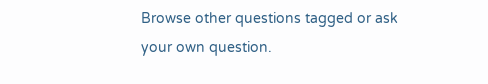Browse other questions tagged or ask your own question.